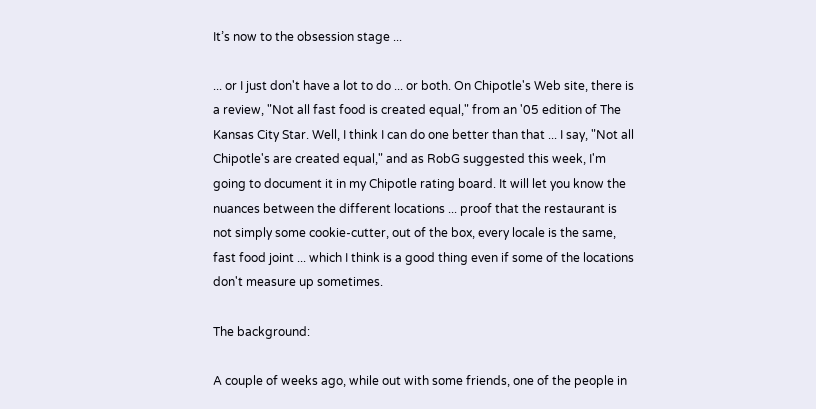It’s now to the obsession stage ...

... or I just don't have a lot to do ... or both. On Chipotle's Web site, there is a review, "Not all fast food is created equal," from an '05 edition of The Kansas City Star. Well, I think I can do one better than that ... I say, "Not all Chipotle's are created equal," and as RobG suggested this week, I'm going to document it in my Chipotle rating board. It will let you know the nuances between the different locations ... proof that the restaurant is not simply some cookie-cutter, out of the box, every locale is the same, fast food joint ... which I think is a good thing even if some of the locations don't measure up sometimes.

The background:

A couple of weeks ago, while out with some friends, one of the people in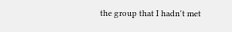the group that I hadn't met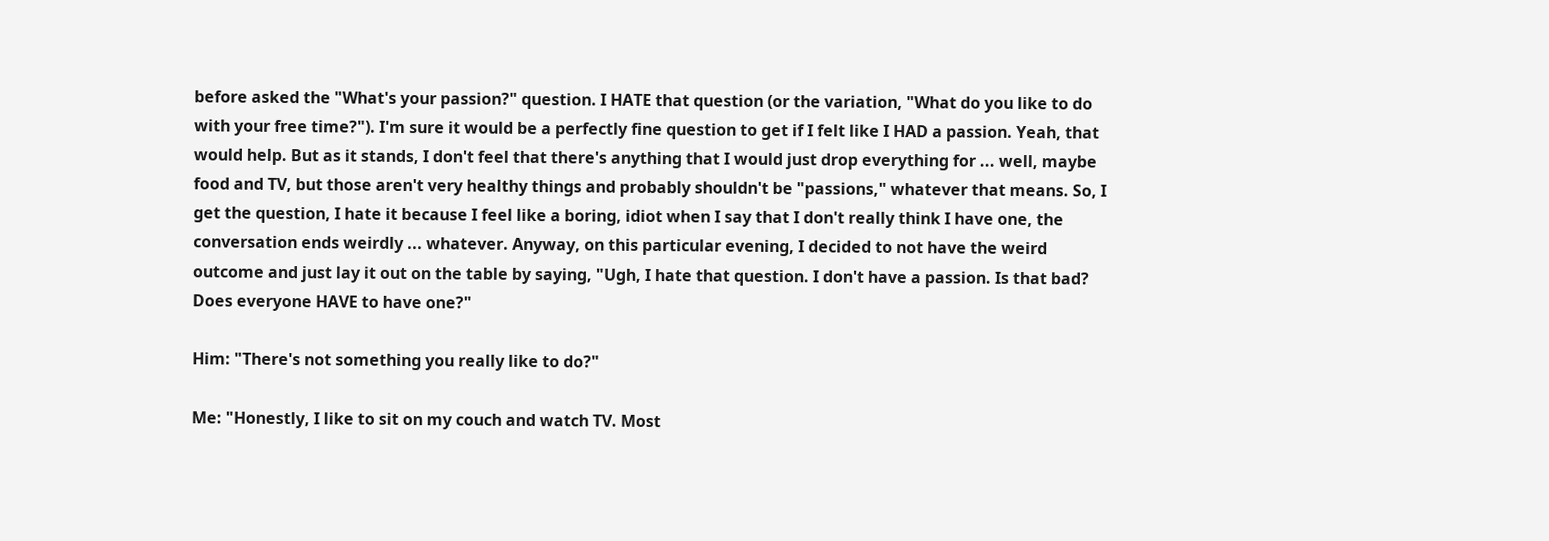before asked the "What's your passion?" question. I HATE that question (or the variation, "What do you like to do with your free time?"). I'm sure it would be a perfectly fine question to get if I felt like I HAD a passion. Yeah, that would help. But as it stands, I don't feel that there's anything that I would just drop everything for ... well, maybe food and TV, but those aren't very healthy things and probably shouldn't be "passions," whatever that means. So, I get the question, I hate it because I feel like a boring, idiot when I say that I don't really think I have one, the conversation ends weirdly ... whatever. Anyway, on this particular evening, I decided to not have the weird outcome and just lay it out on the table by saying, "Ugh, I hate that question. I don't have a passion. Is that bad? Does everyone HAVE to have one?"

Him: "There's not something you really like to do?"

Me: "Honestly, I like to sit on my couch and watch TV. Most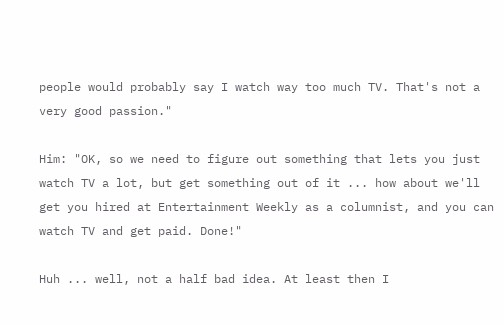people would probably say I watch way too much TV. That's not a very good passion."

Him: "OK, so we need to figure out something that lets you just watch TV a lot, but get something out of it ... how about we'll get you hired at Entertainment Weekly as a columnist, and you can watch TV and get paid. Done!"

Huh ... well, not a half bad idea. At least then I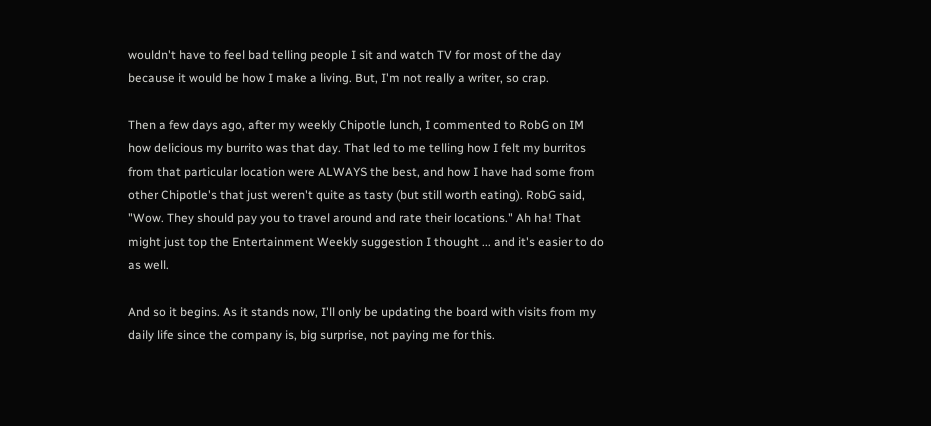wouldn't have to feel bad telling people I sit and watch TV for most of the day because it would be how I make a living. But, I'm not really a writer, so crap.

Then a few days ago, after my weekly Chipotle lunch, I commented to RobG on IM how delicious my burrito was that day. That led to me telling how I felt my burritos from that particular location were ALWAYS the best, and how I have had some from other Chipotle's that just weren't quite as tasty (but still worth eating). RobG said, "Wow. They should pay you to travel around and rate their locations." Ah ha! That might just top the Entertainment Weekly suggestion I thought ... and it's easier to do as well.

And so it begins. As it stands now, I'll only be updating the board with visits from my daily life since the company is, big surprise, not paying me for this.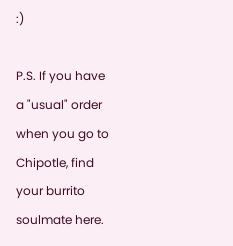:)

P.S. If you have a "usual" order when you go to Chipotle, find your burrito soulmate here.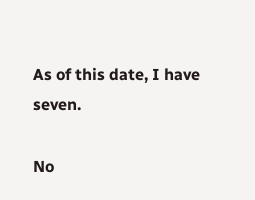As of this date, I have seven.

No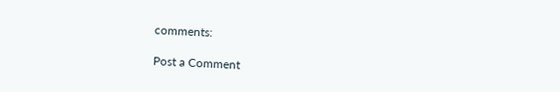comments:

Post a Comment